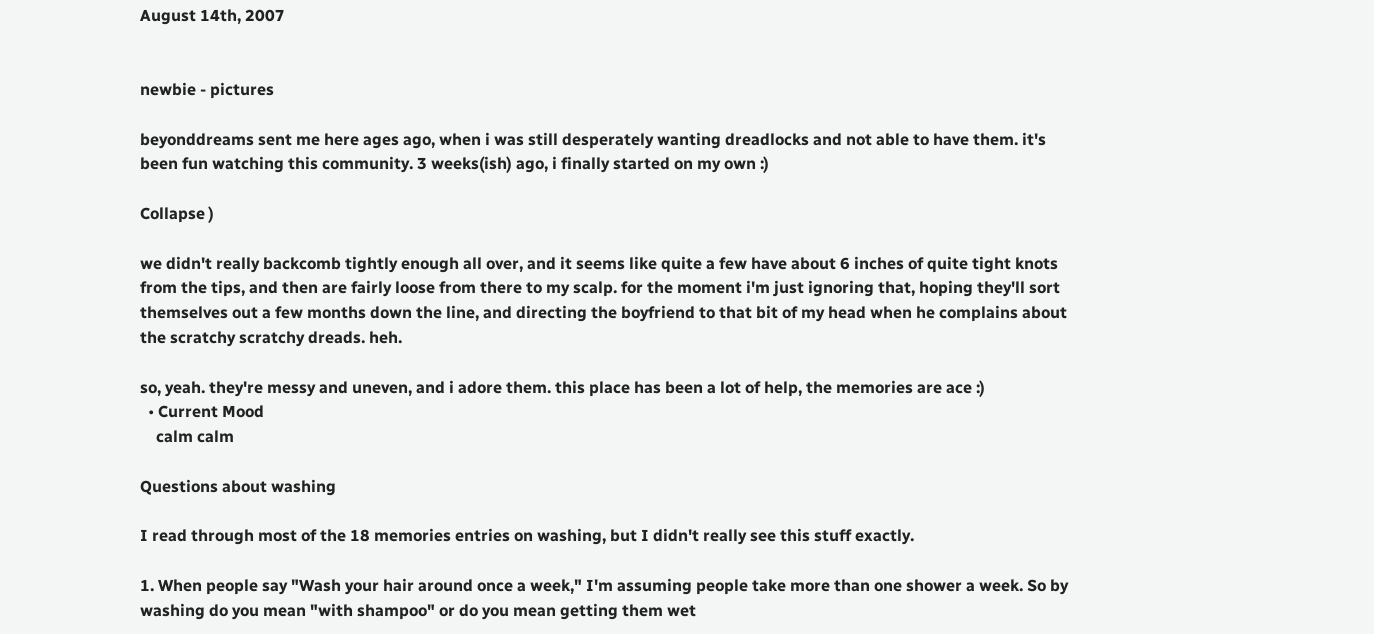August 14th, 2007


newbie - pictures

beyonddreams sent me here ages ago, when i was still desperately wanting dreadlocks and not able to have them. it's been fun watching this community. 3 weeks(ish) ago, i finally started on my own :)

Collapse )

we didn't really backcomb tightly enough all over, and it seems like quite a few have about 6 inches of quite tight knots from the tips, and then are fairly loose from there to my scalp. for the moment i'm just ignoring that, hoping they'll sort themselves out a few months down the line, and directing the boyfriend to that bit of my head when he complains about the scratchy scratchy dreads. heh.

so, yeah. they're messy and uneven, and i adore them. this place has been a lot of help, the memories are ace :)
  • Current Mood
    calm calm

Questions about washing

I read through most of the 18 memories entries on washing, but I didn't really see this stuff exactly.

1. When people say "Wash your hair around once a week," I'm assuming people take more than one shower a week. So by washing do you mean "with shampoo" or do you mean getting them wet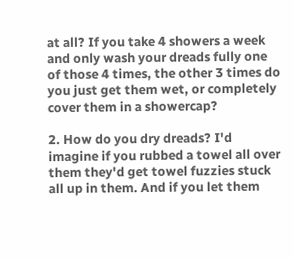at all? If you take 4 showers a week and only wash your dreads fully one of those 4 times, the other 3 times do you just get them wet, or completely cover them in a showercap?

2. How do you dry dreads? I'd imagine if you rubbed a towel all over them they'd get towel fuzzies stuck all up in them. And if you let them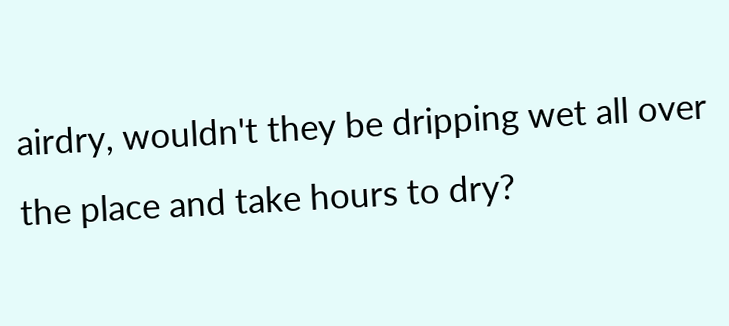airdry, wouldn't they be dripping wet all over the place and take hours to dry?